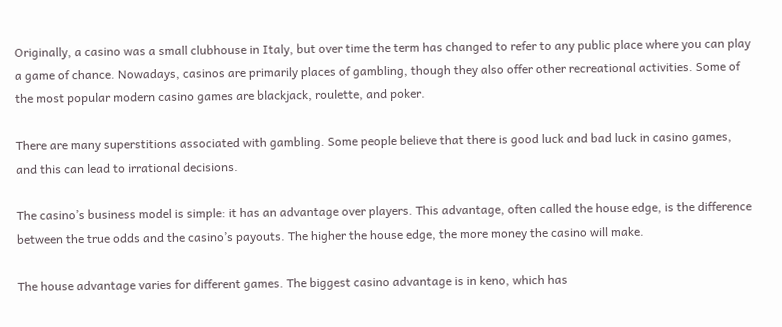Originally, a casino was a small clubhouse in Italy, but over time the term has changed to refer to any public place where you can play a game of chance. Nowadays, casinos are primarily places of gambling, though they also offer other recreational activities. Some of the most popular modern casino games are blackjack, roulette, and poker.

There are many superstitions associated with gambling. Some people believe that there is good luck and bad luck in casino games, and this can lead to irrational decisions.

The casino’s business model is simple: it has an advantage over players. This advantage, often called the house edge, is the difference between the true odds and the casino’s payouts. The higher the house edge, the more money the casino will make.

The house advantage varies for different games. The biggest casino advantage is in keno, which has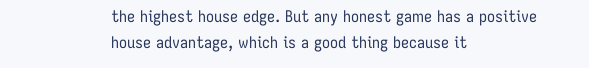the highest house edge. But any honest game has a positive house advantage, which is a good thing because it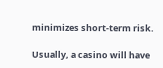minimizes short-term risk.

Usually, a casino will have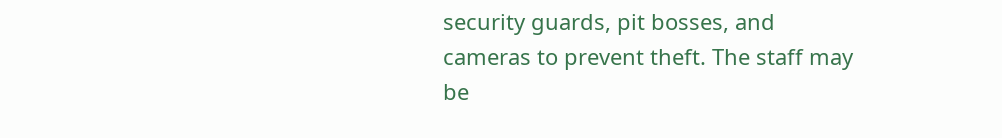security guards, pit bosses, and cameras to prevent theft. The staff may be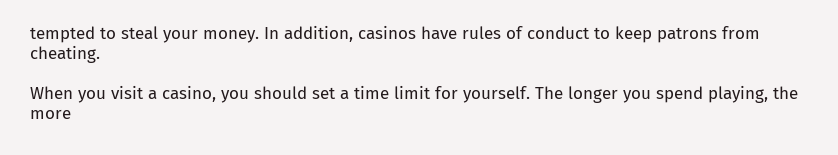tempted to steal your money. In addition, casinos have rules of conduct to keep patrons from cheating.

When you visit a casino, you should set a time limit for yourself. The longer you spend playing, the more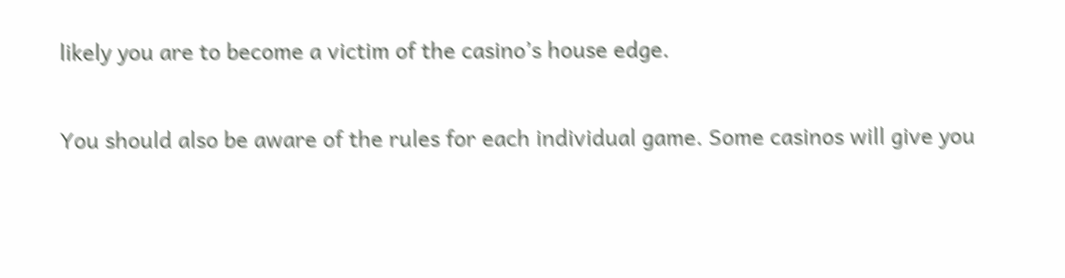likely you are to become a victim of the casino’s house edge.

You should also be aware of the rules for each individual game. Some casinos will give you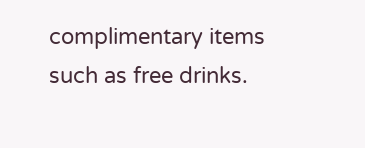complimentary items such as free drinks.